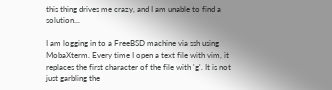this thing drives me crazy, and I am unable to find a solution...

I am logging in to a FreeBSD machine via ssh using MobaXterm. Every time I open a text file with vim, it replaces the first character of the file with 'g'. It is not just garbling the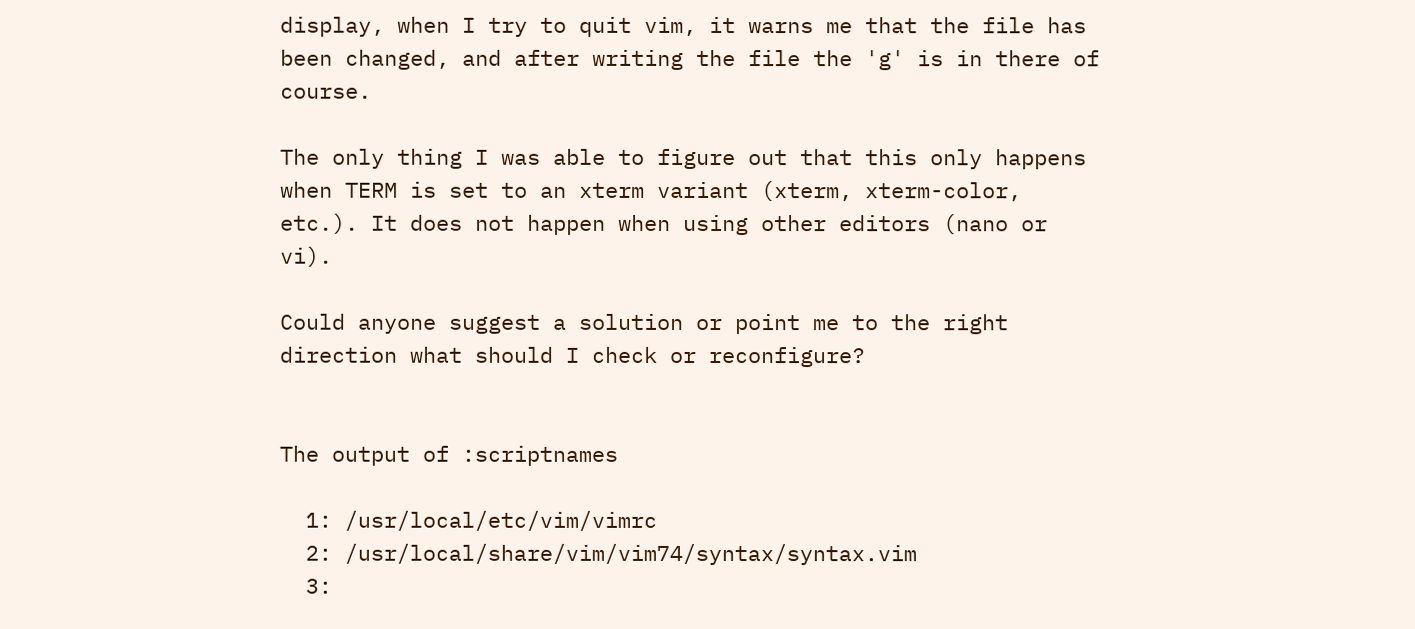display, when I try to quit vim, it warns me that the file has been changed, and after writing the file the 'g' is in there of course.

The only thing I was able to figure out that this only happens when TERM is set to an xterm variant (xterm, xterm-color, etc.). It does not happen when using other editors (nano or vi).

Could anyone suggest a solution or point me to the right direction what should I check or reconfigure?


The output of :scriptnames

  1: /usr/local/etc/vim/vimrc
  2: /usr/local/share/vim/vim74/syntax/syntax.vim
  3: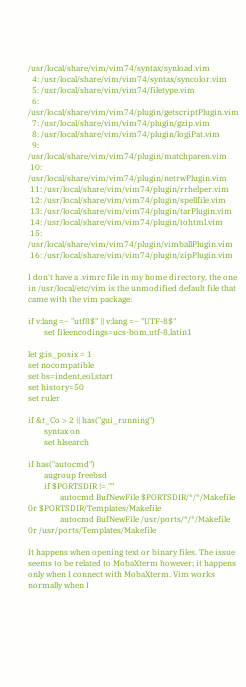/usr/local/share/vim/vim74/syntax/synload.vim
  4: /usr/local/share/vim/vim74/syntax/syncolor.vim
  5: /usr/local/share/vim/vim74/filetype.vim
  6: /usr/local/share/vim/vim74/plugin/getscriptPlugin.vim
  7: /usr/local/share/vim/vim74/plugin/gzip.vim
  8: /usr/local/share/vim/vim74/plugin/logiPat.vim
  9: /usr/local/share/vim/vim74/plugin/matchparen.vim
 10: /usr/local/share/vim/vim74/plugin/netrwPlugin.vim
 11: /usr/local/share/vim/vim74/plugin/rrhelper.vim
 12: /usr/local/share/vim/vim74/plugin/spellfile.vim
 13: /usr/local/share/vim/vim74/plugin/tarPlugin.vim
 14: /usr/local/share/vim/vim74/plugin/tohtml.vim
 15: /usr/local/share/vim/vim74/plugin/vimballPlugin.vim
 16: /usr/local/share/vim/vim74/plugin/zipPlugin.vim

I don't have a .vimrc file in my home directory, the one in /usr/local/etc/vim is the unmodified default file that came with the vim package:

if v:lang =~ "utf8$" || v:lang =~ "UTF-8$"
        set fileencodings=ucs-bom,utf-8,latin1

let g:is_posix = 1
set nocompatible
set bs=indent,eol,start
set history=50
set ruler

if &t_Co > 2 || has("gui_running")
        syntax on
        set hlsearch

if has("autocmd")
        augroup freebsd
        if $PORTSDIR != ""
                autocmd BufNewFile $PORTSDIR/*/*/Makefile 0r $PORTSDIR/Templates/Makefile
                autocmd BufNewFile /usr/ports/*/*/Makefile 0r /usr/ports/Templates/Makefile

It happens when opening text or binary files. The issue seems to be related to MobaXterm however; it happens only when I connect with MobaXterm. Vim works normally when I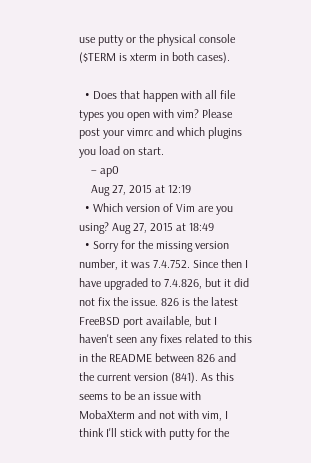use putty or the physical console ($TERM is xterm in both cases).

  • Does that happen with all file types you open with vim? Please post your vimrc and which plugins you load on start.
    – ap0
    Aug 27, 2015 at 12:19
  • Which version of Vim are you using? Aug 27, 2015 at 18:49
  • Sorry for the missing version number, it was 7.4.752. Since then I have upgraded to 7.4.826, but it did not fix the issue. 826 is the latest FreeBSD port available, but I haven't seen any fixes related to this in the README between 826 and the current version (841). As this seems to be an issue with MobaXterm and not with vim, I think I'll stick with putty for the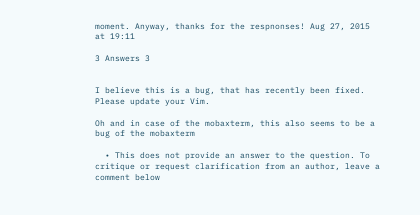moment. Anyway, thanks for the respnonses! Aug 27, 2015 at 19:11

3 Answers 3


I believe this is a bug, that has recently been fixed. Please update your Vim.

Oh and in case of the mobaxterm, this also seems to be a bug of the mobaxterm

  • This does not provide an answer to the question. To critique or request clarification from an author, leave a comment below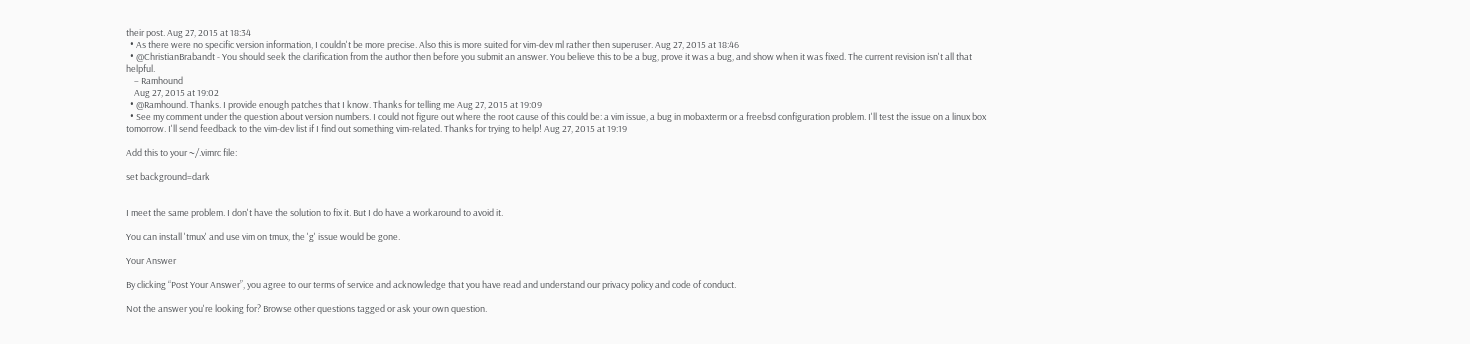their post. Aug 27, 2015 at 18:34
  • As there were no specific version information, I couldn't be more precise. Also this is more suited for vim-dev ml rather then superuser. Aug 27, 2015 at 18:46
  • @ChristianBrabandt - You should seek the clarification from the author then before you submit an answer. You believe this to be a bug, prove it was a bug, and show when it was fixed. The current revision isn't all that helpful.
    – Ramhound
    Aug 27, 2015 at 19:02
  • @Ramhound. Thanks. I provide enough patches that I know. Thanks for telling me Aug 27, 2015 at 19:09
  • See my comment under the question about version numbers. I could not figure out where the root cause of this could be: a vim issue, a bug in mobaxterm or a freebsd configuration problem. I'll test the issue on a linux box tomorrow. I'll send feedback to the vim-dev list if I find out something vim-related. Thanks for trying to help! Aug 27, 2015 at 19:19

Add this to your ~/.vimrc file:

set background=dark


I meet the same problem. I don't have the solution to fix it. But I do have a workaround to avoid it.

You can install 'tmux' and use vim on tmux, the 'g' issue would be gone.

Your Answer

By clicking “Post Your Answer”, you agree to our terms of service and acknowledge that you have read and understand our privacy policy and code of conduct.

Not the answer you're looking for? Browse other questions tagged or ask your own question.